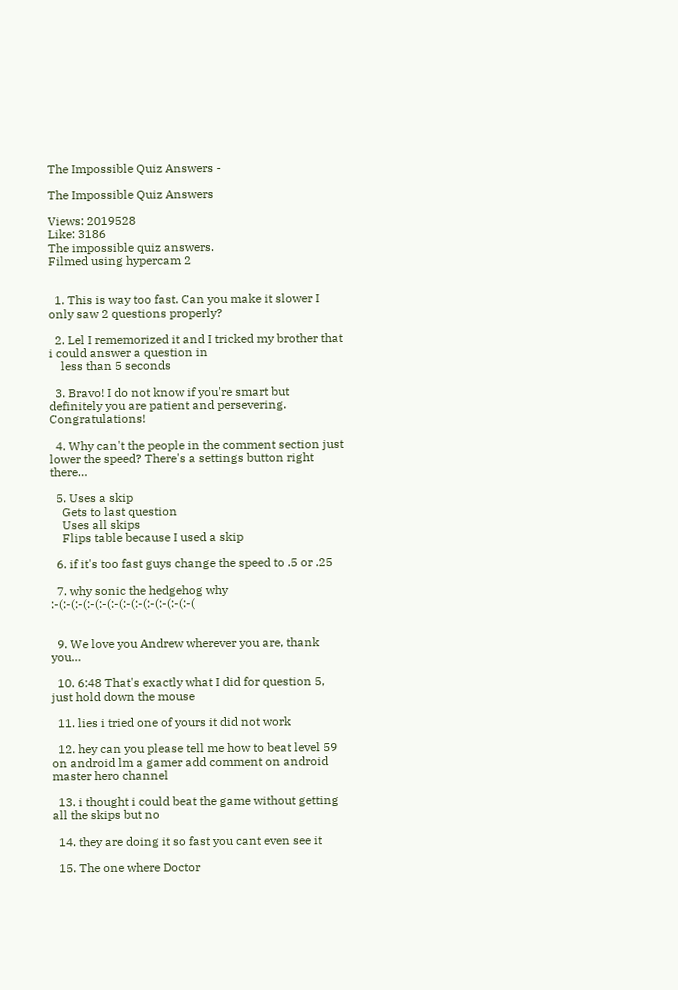The Impossible Quiz Answers -

The Impossible Quiz Answers

Views: 2019528
Like: 3186
The impossible quiz answers.
Filmed using hypercam 2


  1. This is way too fast. Can you make it slower I only saw 2 questions properly?

  2. Lel I rememorized it and I tricked my brother that i could answer a question in
    less than 5 seconds

  3. Bravo! I do not know if you're smart but definitely you are patient and persevering. Congratulations!

  4. Why can't the people in the comment section just lower the speed? There's a settings button right there…

  5. Uses a skip
    Gets to last question
    Uses all skips
    Flips table because I used a skip

  6. if it's too fast guys change the speed to .5 or .25

  7. why sonic the hedgehog why :-(:-(:-(:-(:-(:-(:-(:-(:-(:-(:-(:-(


  9. We love you Andrew wherever you are, thank you…

  10. 6:48 That's exactly what I did for question 5, just hold down the mouse

  11. lies i tried one of yours it did not work

  12. hey can you please tell me how to beat level 59 on android lm a gamer add comment on android master hero channel

  13. i thought i could beat the game without getting all the skips but no

  14. they are doing it so fast you cant even see it

  15. The one where Doctor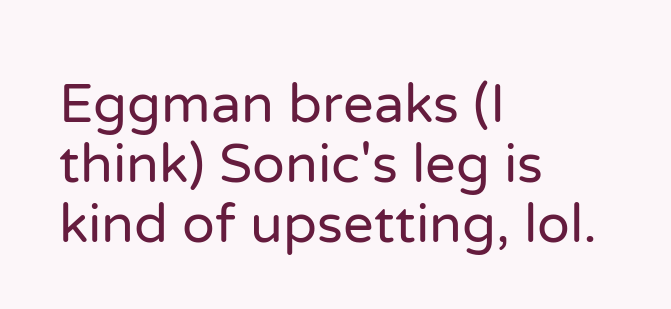Eggman breaks (I think) Sonic's leg is kind of upsetting, lol.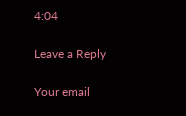4:04

Leave a Reply

Your email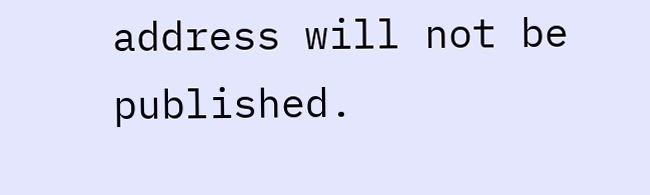address will not be published.